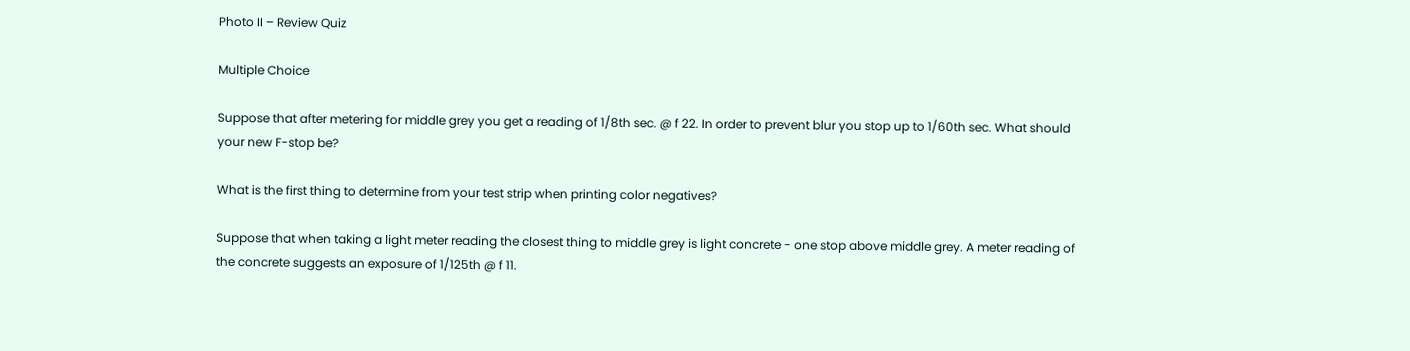Photo II – Review Quiz

Multiple Choice

Suppose that after metering for middle grey you get a reading of 1/8th sec. @ f 22. In order to prevent blur you stop up to 1/60th sec. What should your new F-stop be?

What is the first thing to determine from your test strip when printing color negatives?

Suppose that when taking a light meter reading the closest thing to middle grey is light concrete - one stop above middle grey. A meter reading of the concrete suggests an exposure of 1/125th @ f 11.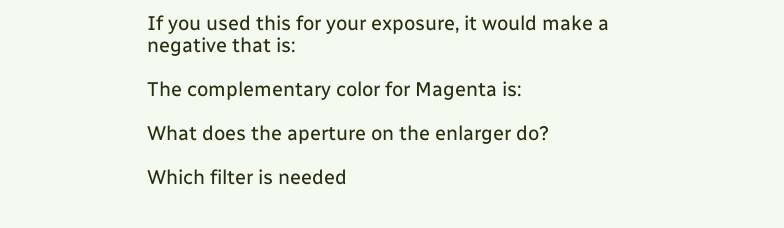If you used this for your exposure, it would make a negative that is:

The complementary color for Magenta is:

What does the aperture on the enlarger do?

Which filter is needed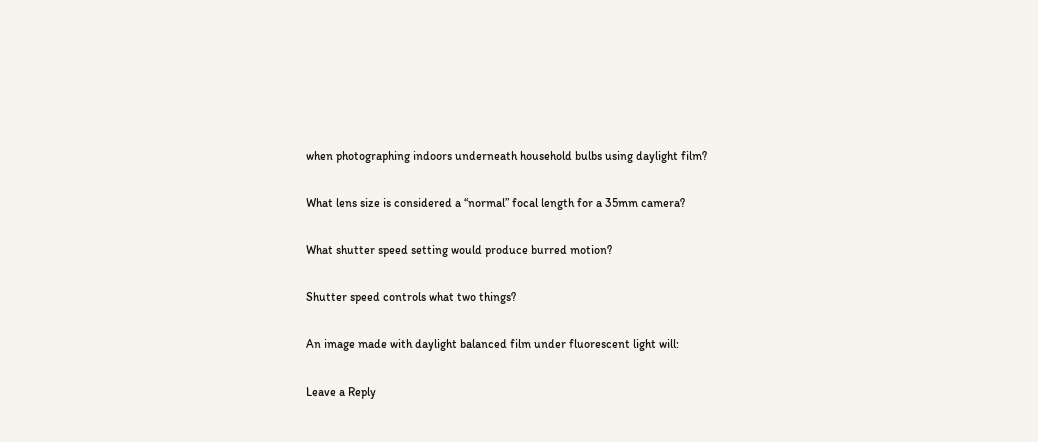when photographing indoors underneath household bulbs using daylight film?

What lens size is considered a “normal” focal length for a 35mm camera?

What shutter speed setting would produce burred motion?

Shutter speed controls what two things?

An image made with daylight balanced film under fluorescent light will:

Leave a Reply